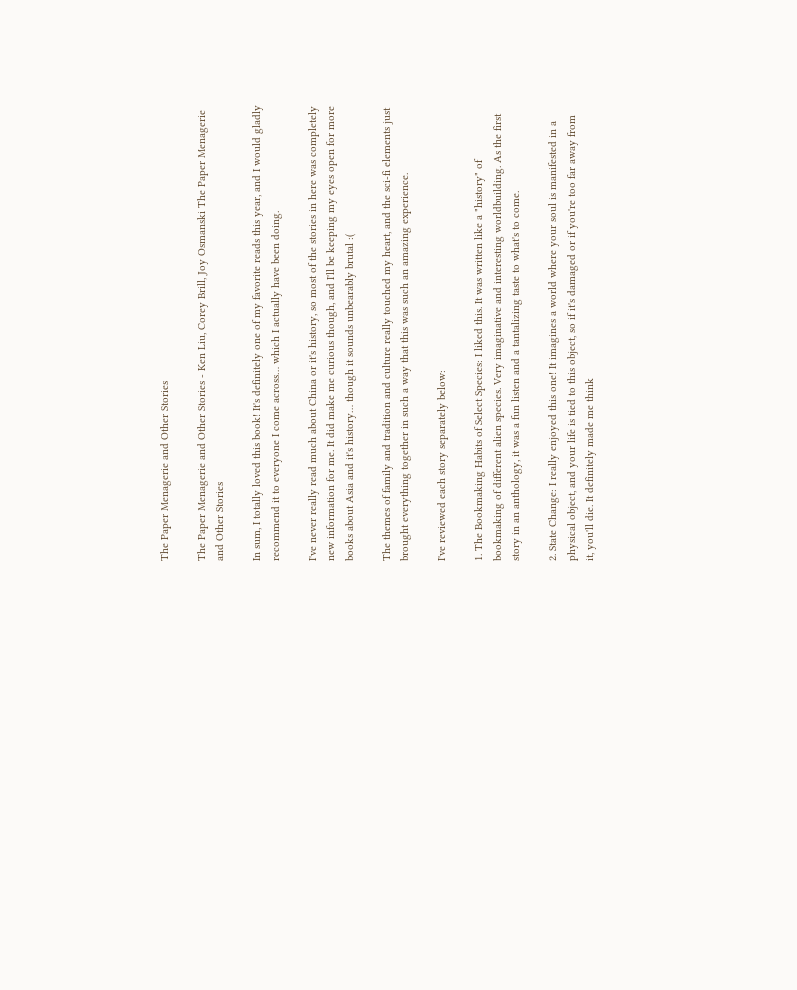The Paper Menagerie and Other Stories

The Paper Menagerie and Other Stories - Ken Liu, Corey Brill, Joy Osmanski The Paper Menagerie and Other Stories

In sum, I totally loved this book! It's definitely one of my favorite reads this year, and I would gladly recommend it to everyone I come across… which I actually have been doing.

I've never really read much about China or it's history, so most of the stories in here was completely new information for me. It did make me curious though, and I'll be keeping my eyes open for more books about Asia and it's history… though it sounds unbearably brutal :(

The themes of family and tradition and culture really touched my heart, and the sci-fi elements just brought everything together in such a way that this was such an amazing experience.

I've reviewed each story separately below:

1. The Bookmaking Habits of Select Species: I liked this. It was written like a "history" of bookmaking of different alien species. Very imaginative and interesting worldbuilding. As the first story in an anthology, it was a fun listen and a tantalizing taste to what's to come.

2. State Change: I really enjoyed this one! It imagines a world where your soul is manifested in a physical object, and your life is tied to this object, so if it's damaged or if you're too far away from it, you'll die. It definitely made me think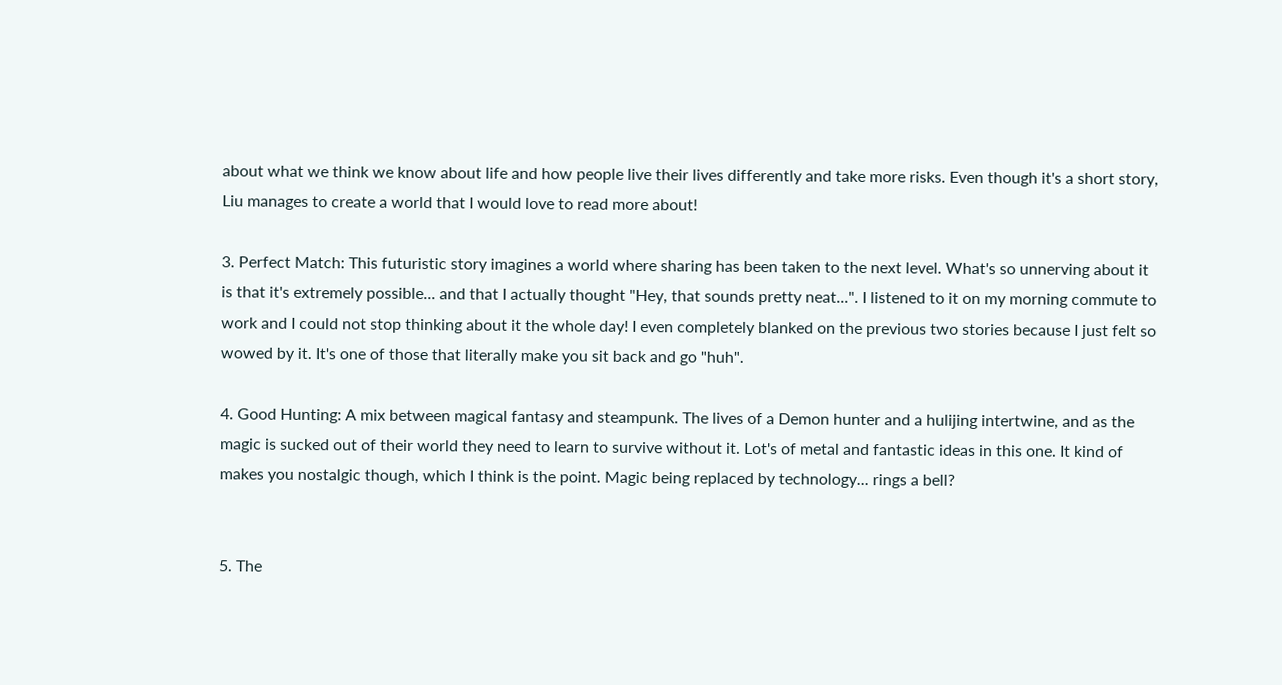about what we think we know about life and how people live their lives differently and take more risks. Even though it's a short story, Liu manages to create a world that I would love to read more about!

3. Perfect Match: This futuristic story imagines a world where sharing has been taken to the next level. What's so unnerving about it is that it's extremely possible... and that I actually thought "Hey, that sounds pretty neat...". I listened to it on my morning commute to work and I could not stop thinking about it the whole day! I even completely blanked on the previous two stories because I just felt so wowed by it. It's one of those that literally make you sit back and go "huh".

4. Good Hunting: A mix between magical fantasy and steampunk. The lives of a Demon hunter and a hulijing intertwine, and as the magic is sucked out of their world they need to learn to survive without it. Lot's of metal and fantastic ideas in this one. It kind of makes you nostalgic though, which I think is the point. Magic being replaced by technology... rings a bell?


5. The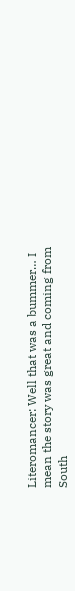Literomancer: Well that was a bummer… I mean the story was great and coming from South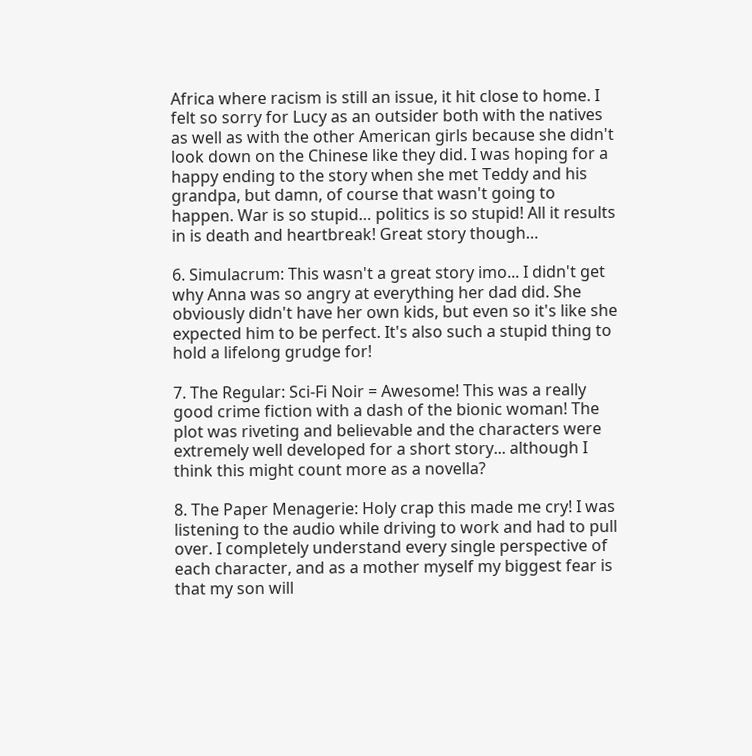Africa where racism is still an issue, it hit close to home. I felt so sorry for Lucy as an outsider both with the natives as well as with the other American girls because she didn't look down on the Chinese like they did. I was hoping for a happy ending to the story when she met Teddy and his grandpa, but damn, of course that wasn't going to happen. War is so stupid… politics is so stupid! All it results in is death and heartbreak! Great story though…

6. Simulacrum: This wasn't a great story imo... I didn't get why Anna was so angry at everything her dad did. She obviously didn't have her own kids, but even so it's like she expected him to be perfect. It's also such a stupid thing to hold a lifelong grudge for!

7. The Regular: Sci-Fi Noir = Awesome! This was a really good crime fiction with a dash of the bionic woman! The plot was riveting and believable and the characters were extremely well developed for a short story... although I think this might count more as a novella?

8. The Paper Menagerie: Holy crap this made me cry! I was listening to the audio while driving to work and had to pull over. I completely understand every single perspective of each character, and as a mother myself my biggest fear is that my son will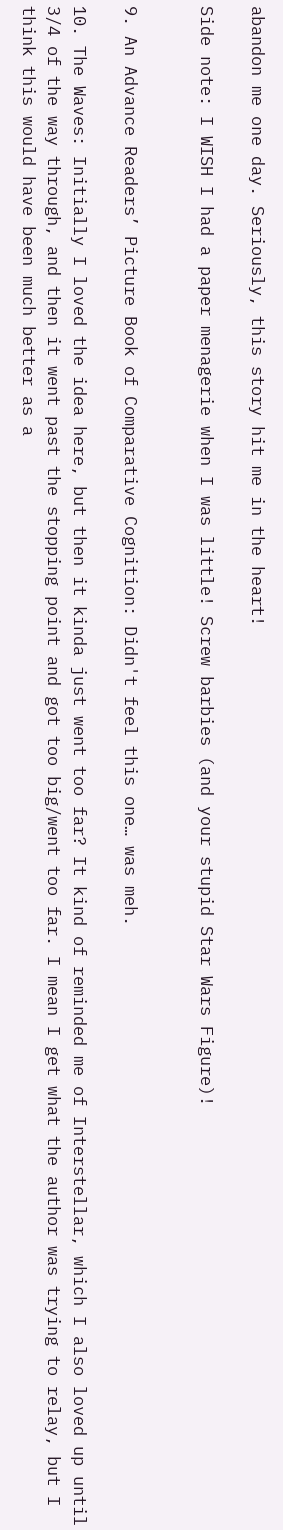abandon me one day. Seriously, this story hit me in the heart!

Side note: I WISH I had a paper menagerie when I was little! Screw barbies (and your stupid Star Wars Figure)!


9. An Advance Readers’ Picture Book of Comparative Cognition: Didn't feel this one… was meh.

10. The Waves: Initially I loved the idea here, but then it kinda just went too far? It kind of reminded me of Interstellar, which I also loved up until 3/4 of the way through, and then it went past the stopping point and got too big/went too far. I mean I get what the author was trying to relay, but I think this would have been much better as a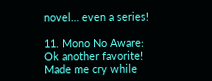novel… even a series!

11. Mono No Aware: Ok another favorite! Made me cry while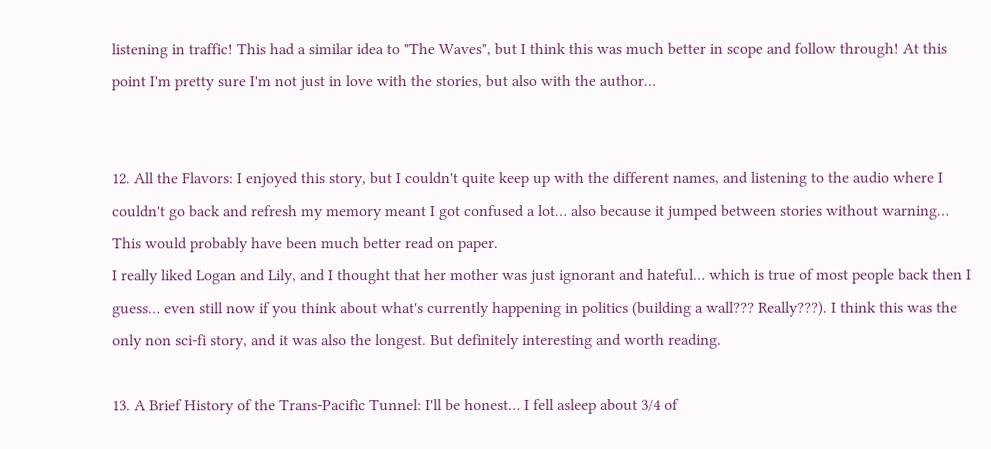listening in traffic! This had a similar idea to "The Waves", but I think this was much better in scope and follow through! At this point I'm pretty sure I'm not just in love with the stories, but also with the author…


12. All the Flavors: I enjoyed this story, but I couldn't quite keep up with the different names, and listening to the audio where I couldn't go back and refresh my memory meant I got confused a lot… also because it jumped between stories without warning… This would probably have been much better read on paper.
I really liked Logan and Lily, and I thought that her mother was just ignorant and hateful… which is true of most people back then I guess… even still now if you think about what's currently happening in politics (building a wall??? Really???). I think this was the only non sci-fi story, and it was also the longest. But definitely interesting and worth reading.

13. A Brief History of the Trans-Pacific Tunnel: I'll be honest… I fell asleep about 3/4 of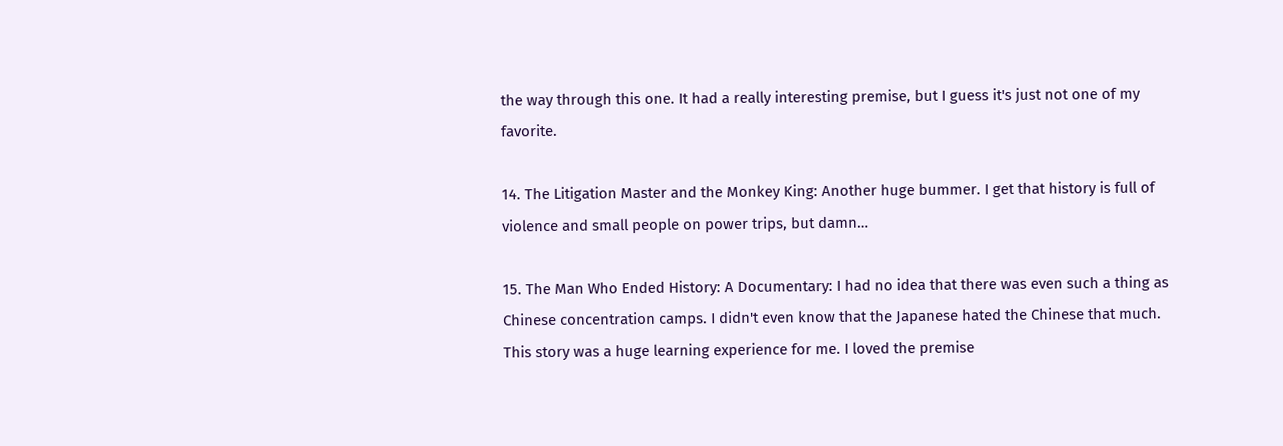the way through this one. It had a really interesting premise, but I guess it's just not one of my favorite.

14. The Litigation Master and the Monkey King: Another huge bummer. I get that history is full of violence and small people on power trips, but damn…

15. The Man Who Ended History: A Documentary: I had no idea that there was even such a thing as Chinese concentration camps. I didn't even know that the Japanese hated the Chinese that much. This story was a huge learning experience for me. I loved the premise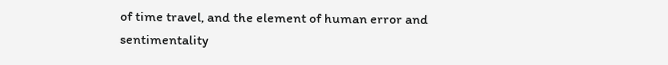of time travel, and the element of human error and sentimentality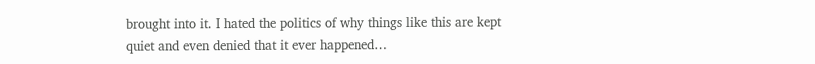brought into it. I hated the politics of why things like this are kept quiet and even denied that it ever happened…